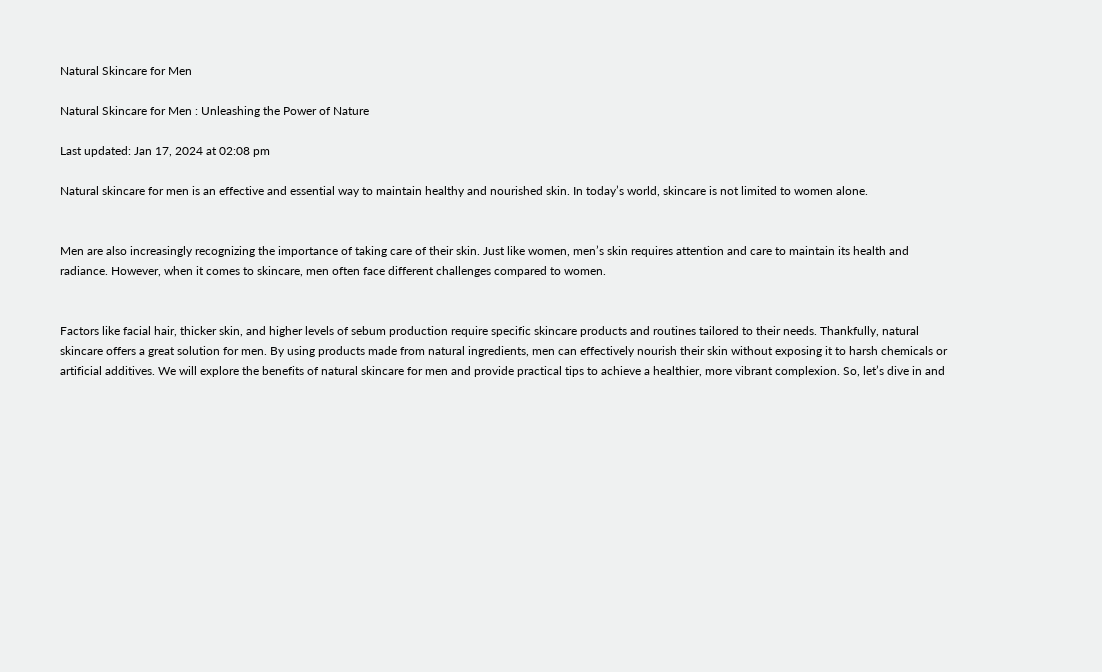Natural Skincare for Men

Natural Skincare for Men : Unleashing the Power of Nature

Last updated: Jan 17, 2024 at 02:08 pm

Natural skincare for men is an effective and essential way to maintain healthy and nourished skin. In today’s world, skincare is not limited to women alone.


Men are also increasingly recognizing the importance of taking care of their skin. Just like women, men’s skin requires attention and care to maintain its health and radiance. However, when it comes to skincare, men often face different challenges compared to women.


Factors like facial hair, thicker skin, and higher levels of sebum production require specific skincare products and routines tailored to their needs. Thankfully, natural skincare offers a great solution for men. By using products made from natural ingredients, men can effectively nourish their skin without exposing it to harsh chemicals or artificial additives. We will explore the benefits of natural skincare for men and provide practical tips to achieve a healthier, more vibrant complexion. So, let’s dive in and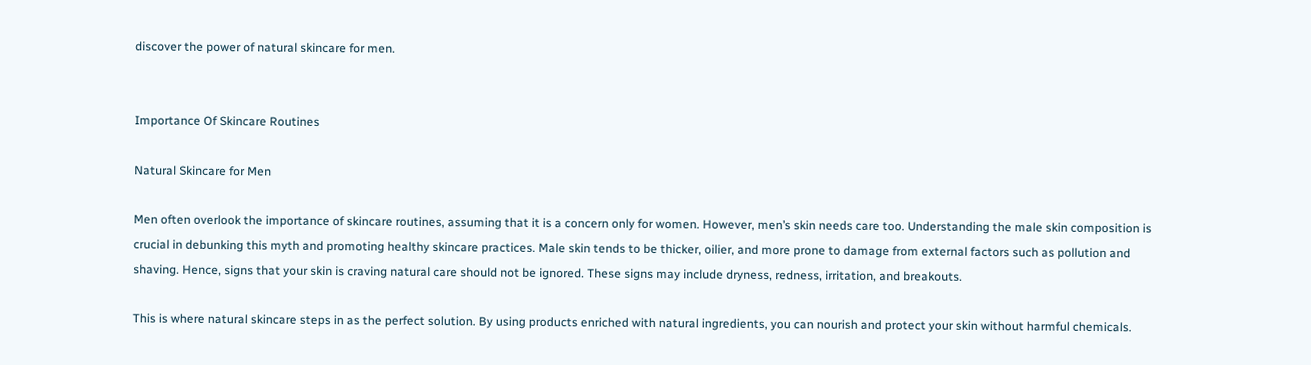discover the power of natural skincare for men.


Importance Of Skincare Routines

Natural Skincare for Men

Men often overlook the importance of skincare routines, assuming that it is a concern only for women. However, men’s skin needs care too. Understanding the male skin composition is crucial in debunking this myth and promoting healthy skincare practices. Male skin tends to be thicker, oilier, and more prone to damage from external factors such as pollution and shaving. Hence, signs that your skin is craving natural care should not be ignored. These signs may include dryness, redness, irritation, and breakouts.

This is where natural skincare steps in as the perfect solution. By using products enriched with natural ingredients, you can nourish and protect your skin without harmful chemicals.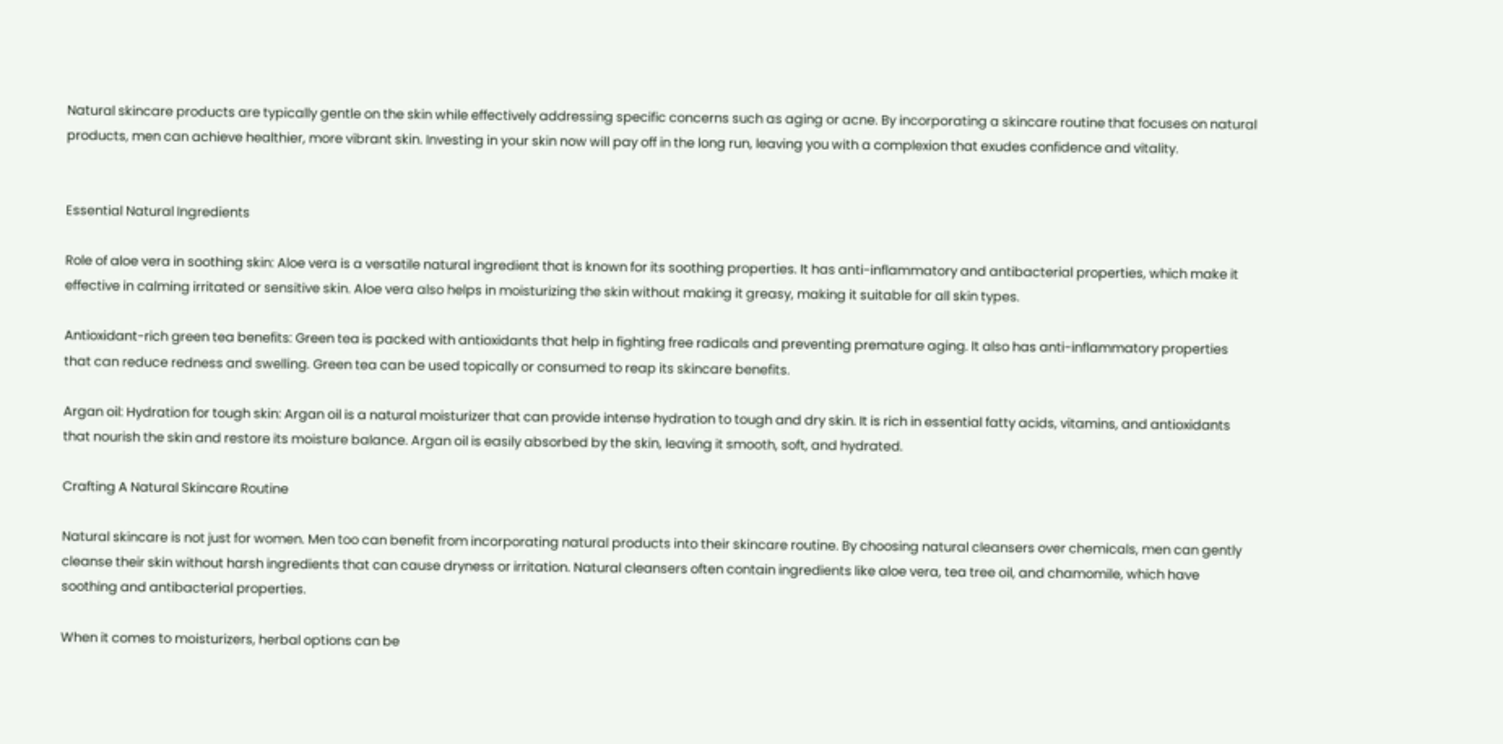Natural skincare products are typically gentle on the skin while effectively addressing specific concerns such as aging or acne. By incorporating a skincare routine that focuses on natural products, men can achieve healthier, more vibrant skin. Investing in your skin now will pay off in the long run, leaving you with a complexion that exudes confidence and vitality.


Essential Natural Ingredients

Role of aloe vera in soothing skin: Aloe vera is a versatile natural ingredient that is known for its soothing properties. It has anti-inflammatory and antibacterial properties, which make it effective in calming irritated or sensitive skin. Aloe vera also helps in moisturizing the skin without making it greasy, making it suitable for all skin types.

Antioxidant-rich green tea benefits: Green tea is packed with antioxidants that help in fighting free radicals and preventing premature aging. It also has anti-inflammatory properties that can reduce redness and swelling. Green tea can be used topically or consumed to reap its skincare benefits.

Argan oil: Hydration for tough skin: Argan oil is a natural moisturizer that can provide intense hydration to tough and dry skin. It is rich in essential fatty acids, vitamins, and antioxidants that nourish the skin and restore its moisture balance. Argan oil is easily absorbed by the skin, leaving it smooth, soft, and hydrated.

Crafting A Natural Skincare Routine

Natural skincare is not just for women. Men too can benefit from incorporating natural products into their skincare routine. By choosing natural cleansers over chemicals, men can gently cleanse their skin without harsh ingredients that can cause dryness or irritation. Natural cleansers often contain ingredients like aloe vera, tea tree oil, and chamomile, which have soothing and antibacterial properties.

When it comes to moisturizers, herbal options can be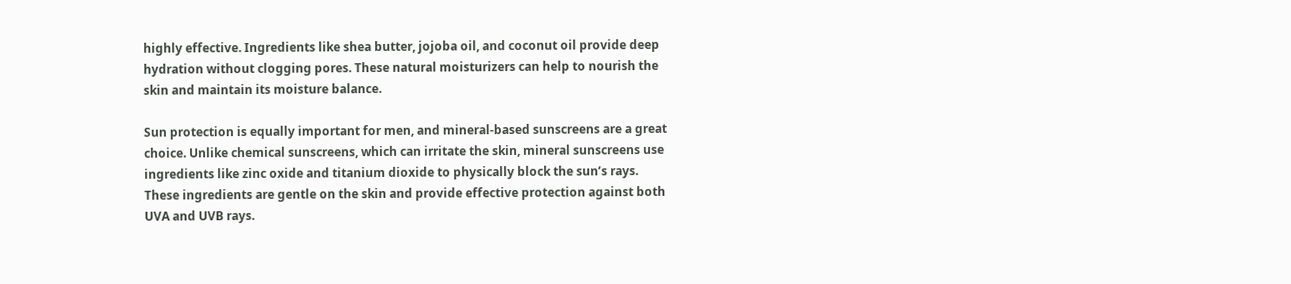highly effective. Ingredients like shea butter, jojoba oil, and coconut oil provide deep hydration without clogging pores. These natural moisturizers can help to nourish the skin and maintain its moisture balance.

Sun protection is equally important for men, and mineral-based sunscreens are a great choice. Unlike chemical sunscreens, which can irritate the skin, mineral sunscreens use ingredients like zinc oxide and titanium dioxide to physically block the sun’s rays. These ingredients are gentle on the skin and provide effective protection against both UVA and UVB rays.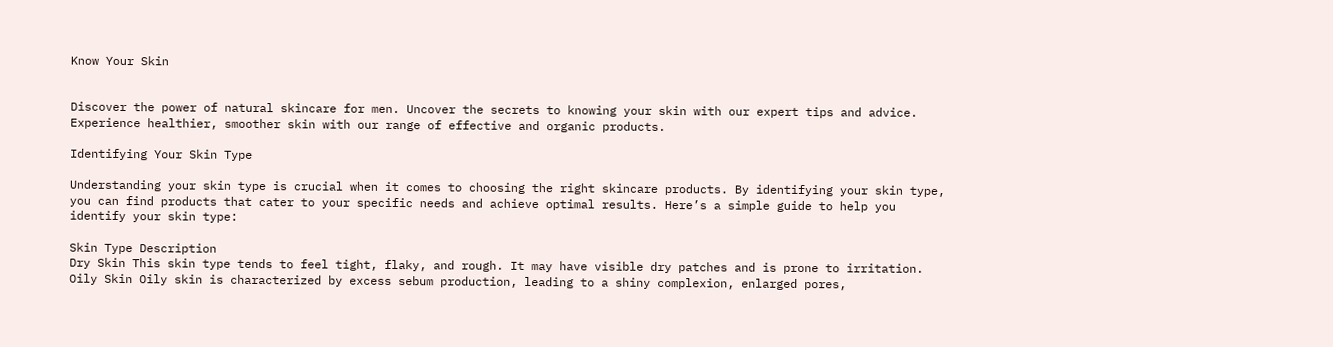Know Your Skin


Discover the power of natural skincare for men. Uncover the secrets to knowing your skin with our expert tips and advice. Experience healthier, smoother skin with our range of effective and organic products.

Identifying Your Skin Type

Understanding your skin type is crucial when it comes to choosing the right skincare products. By identifying your skin type, you can find products that cater to your specific needs and achieve optimal results. Here’s a simple guide to help you identify your skin type:

Skin Type Description
Dry Skin This skin type tends to feel tight, flaky, and rough. It may have visible dry patches and is prone to irritation.
Oily Skin Oily skin is characterized by excess sebum production, leading to a shiny complexion, enlarged pores,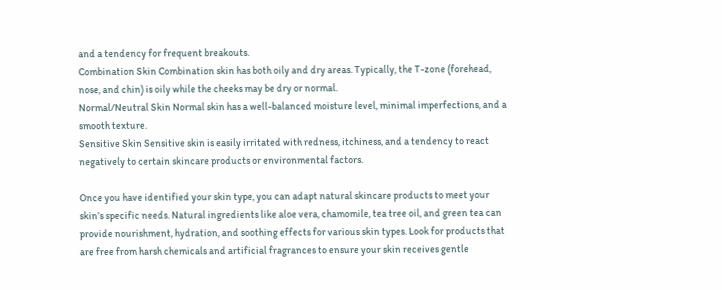and a tendency for frequent breakouts.
Combination Skin Combination skin has both oily and dry areas. Typically, the T-zone (forehead, nose, and chin) is oily while the cheeks may be dry or normal.
Normal/Neutral Skin Normal skin has a well-balanced moisture level, minimal imperfections, and a smooth texture.
Sensitive Skin Sensitive skin is easily irritated with redness, itchiness, and a tendency to react negatively to certain skincare products or environmental factors.

Once you have identified your skin type, you can adapt natural skincare products to meet your skin’s specific needs. Natural ingredients like aloe vera, chamomile, tea tree oil, and green tea can provide nourishment, hydration, and soothing effects for various skin types. Look for products that are free from harsh chemicals and artificial fragrances to ensure your skin receives gentle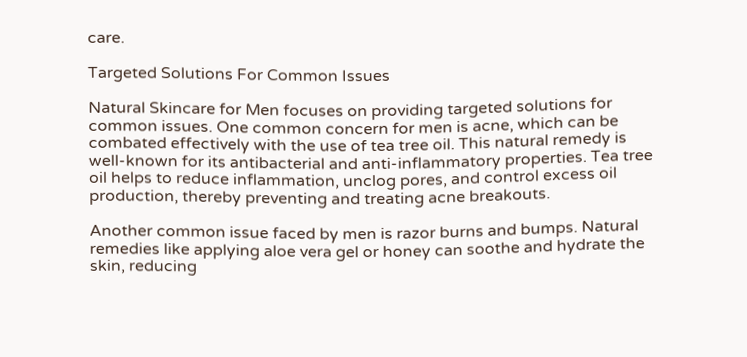care.

Targeted Solutions For Common Issues

Natural Skincare for Men focuses on providing targeted solutions for common issues. One common concern for men is acne, which can be combated effectively with the use of tea tree oil. This natural remedy is well-known for its antibacterial and anti-inflammatory properties. Tea tree oil helps to reduce inflammation, unclog pores, and control excess oil production, thereby preventing and treating acne breakouts.

Another common issue faced by men is razor burns and bumps. Natural remedies like applying aloe vera gel or honey can soothe and hydrate the skin, reducing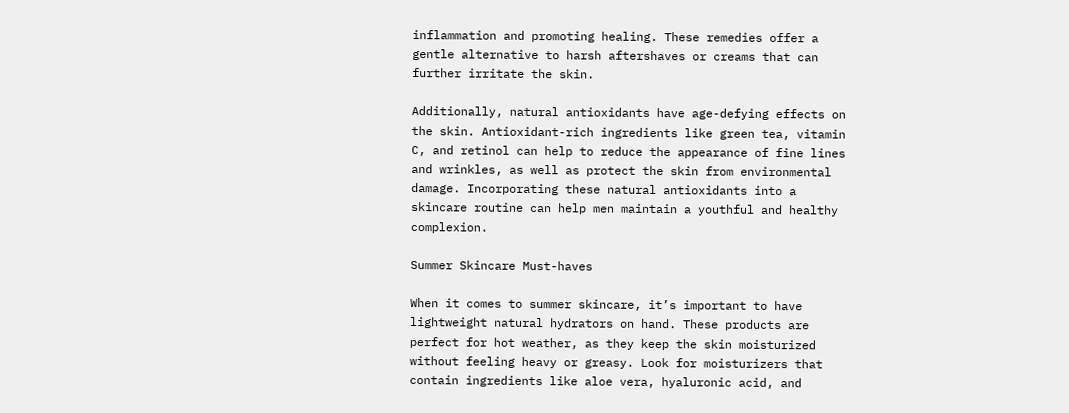inflammation and promoting healing. These remedies offer a gentle alternative to harsh aftershaves or creams that can further irritate the skin.

Additionally, natural antioxidants have age-defying effects on the skin. Antioxidant-rich ingredients like green tea, vitamin C, and retinol can help to reduce the appearance of fine lines and wrinkles, as well as protect the skin from environmental damage. Incorporating these natural antioxidants into a skincare routine can help men maintain a youthful and healthy complexion.

Summer Skincare Must-haves

When it comes to summer skincare, it’s important to have lightweight natural hydrators on hand. These products are perfect for hot weather, as they keep the skin moisturized without feeling heavy or greasy. Look for moisturizers that contain ingredients like aloe vera, hyaluronic acid, and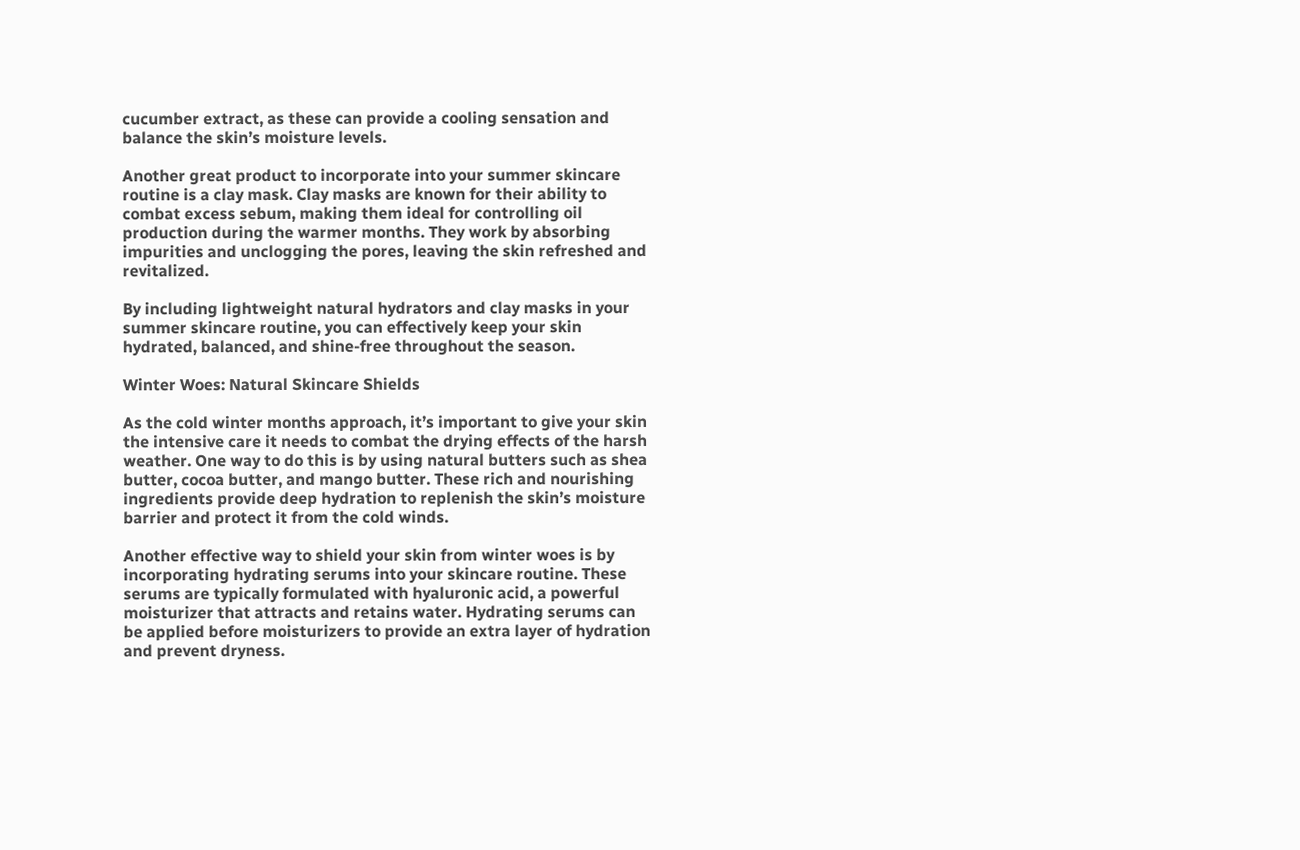cucumber extract, as these can provide a cooling sensation and balance the skin’s moisture levels.

Another great product to incorporate into your summer skincare routine is a clay mask. Clay masks are known for their ability to combat excess sebum, making them ideal for controlling oil production during the warmer months. They work by absorbing impurities and unclogging the pores, leaving the skin refreshed and revitalized.

By including lightweight natural hydrators and clay masks in your summer skincare routine, you can effectively keep your skin hydrated, balanced, and shine-free throughout the season.

Winter Woes: Natural Skincare Shields

As the cold winter months approach, it’s important to give your skin the intensive care it needs to combat the drying effects of the harsh weather. One way to do this is by using natural butters such as shea butter, cocoa butter, and mango butter. These rich and nourishing ingredients provide deep hydration to replenish the skin’s moisture barrier and protect it from the cold winds.

Another effective way to shield your skin from winter woes is by incorporating hydrating serums into your skincare routine. These serums are typically formulated with hyaluronic acid, a powerful moisturizer that attracts and retains water. Hydrating serums can be applied before moisturizers to provide an extra layer of hydration and prevent dryness.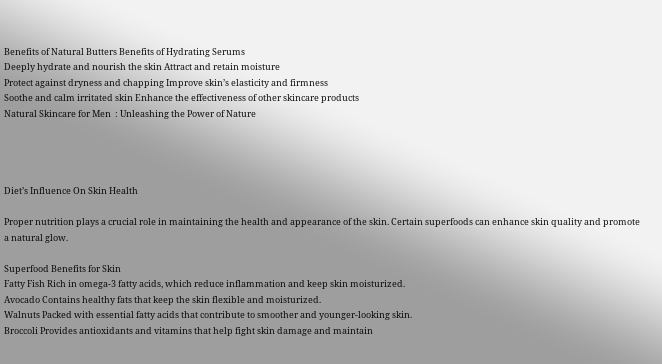Benefits of Natural Butters Benefits of Hydrating Serums
Deeply hydrate and nourish the skin Attract and retain moisture
Protect against dryness and chapping Improve skin’s elasticity and firmness
Soothe and calm irritated skin Enhance the effectiveness of other skincare products
Natural Skincare for Men  : Unleashing the Power of Nature




Diet’s Influence On Skin Health

Proper nutrition plays a crucial role in maintaining the health and appearance of the skin. Certain superfoods can enhance skin quality and promote a natural glow.

Superfood Benefits for Skin
Fatty Fish Rich in omega-3 fatty acids, which reduce inflammation and keep skin moisturized.
Avocado Contains healthy fats that keep the skin flexible and moisturized.
Walnuts Packed with essential fatty acids that contribute to smoother and younger-looking skin.
Broccoli Provides antioxidants and vitamins that help fight skin damage and maintain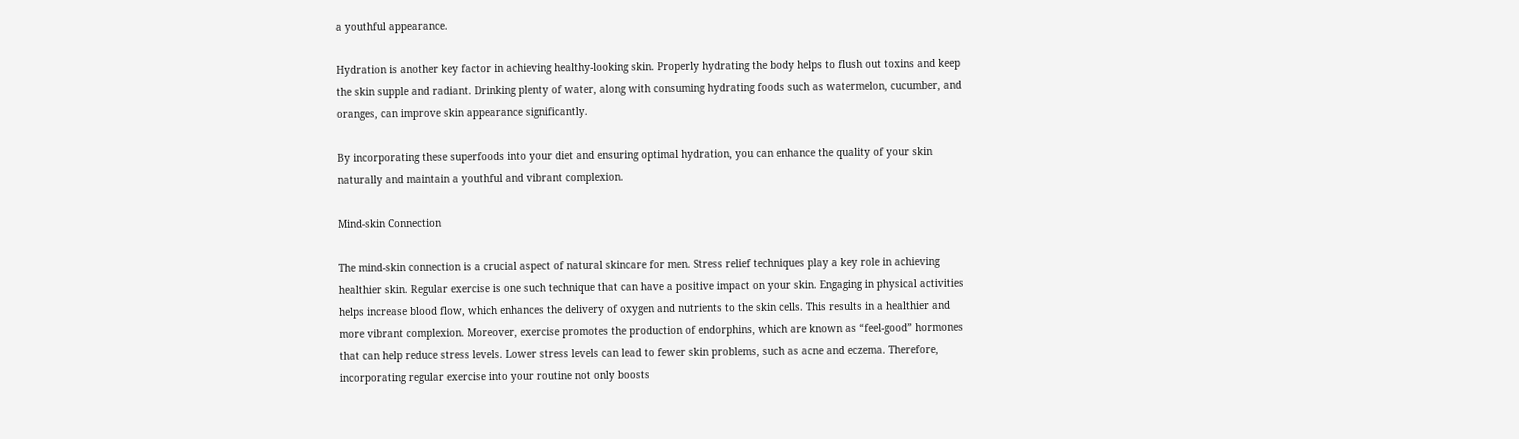a youthful appearance.

Hydration is another key factor in achieving healthy-looking skin. Properly hydrating the body helps to flush out toxins and keep the skin supple and radiant. Drinking plenty of water, along with consuming hydrating foods such as watermelon, cucumber, and oranges, can improve skin appearance significantly.

By incorporating these superfoods into your diet and ensuring optimal hydration, you can enhance the quality of your skin naturally and maintain a youthful and vibrant complexion.

Mind-skin Connection

The mind-skin connection is a crucial aspect of natural skincare for men. Stress relief techniques play a key role in achieving healthier skin. Regular exercise is one such technique that can have a positive impact on your skin. Engaging in physical activities helps increase blood flow, which enhances the delivery of oxygen and nutrients to the skin cells. This results in a healthier and more vibrant complexion. Moreover, exercise promotes the production of endorphins, which are known as “feel-good” hormones that can help reduce stress levels. Lower stress levels can lead to fewer skin problems, such as acne and eczema. Therefore, incorporating regular exercise into your routine not only boosts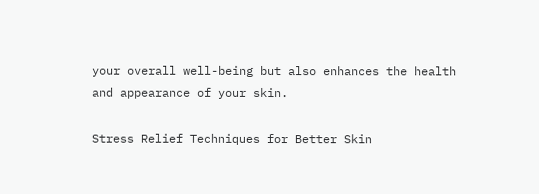your overall well-being but also enhances the health and appearance of your skin.

Stress Relief Techniques for Better Skin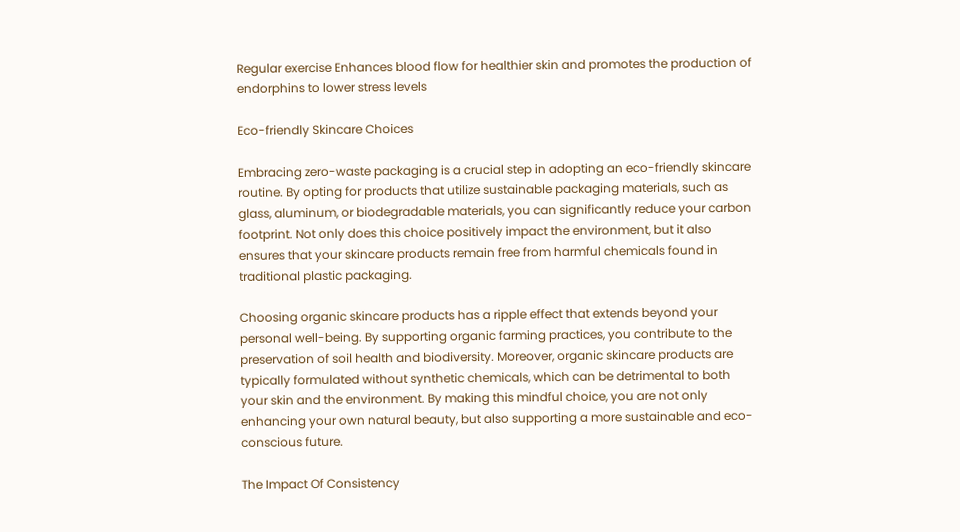Regular exercise Enhances blood flow for healthier skin and promotes the production of endorphins to lower stress levels

Eco-friendly Skincare Choices

Embracing zero-waste packaging is a crucial step in adopting an eco-friendly skincare routine. By opting for products that utilize sustainable packaging materials, such as glass, aluminum, or biodegradable materials, you can significantly reduce your carbon footprint. Not only does this choice positively impact the environment, but it also ensures that your skincare products remain free from harmful chemicals found in traditional plastic packaging.

Choosing organic skincare products has a ripple effect that extends beyond your personal well-being. By supporting organic farming practices, you contribute to the preservation of soil health and biodiversity. Moreover, organic skincare products are typically formulated without synthetic chemicals, which can be detrimental to both your skin and the environment. By making this mindful choice, you are not only enhancing your own natural beauty, but also supporting a more sustainable and eco-conscious future.

The Impact Of Consistency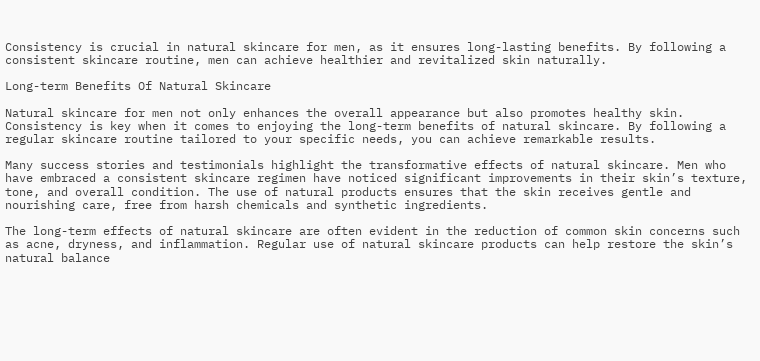Consistency is crucial in natural skincare for men, as it ensures long-lasting benefits. By following a consistent skincare routine, men can achieve healthier and revitalized skin naturally.

Long-term Benefits Of Natural Skincare

Natural skincare for men not only enhances the overall appearance but also promotes healthy skin. Consistency is key when it comes to enjoying the long-term benefits of natural skincare. By following a regular skincare routine tailored to your specific needs, you can achieve remarkable results.

Many success stories and testimonials highlight the transformative effects of natural skincare. Men who have embraced a consistent skincare regimen have noticed significant improvements in their skin’s texture, tone, and overall condition. The use of natural products ensures that the skin receives gentle and nourishing care, free from harsh chemicals and synthetic ingredients.

The long-term effects of natural skincare are often evident in the reduction of common skin concerns such as acne, dryness, and inflammation. Regular use of natural skincare products can help restore the skin’s natural balance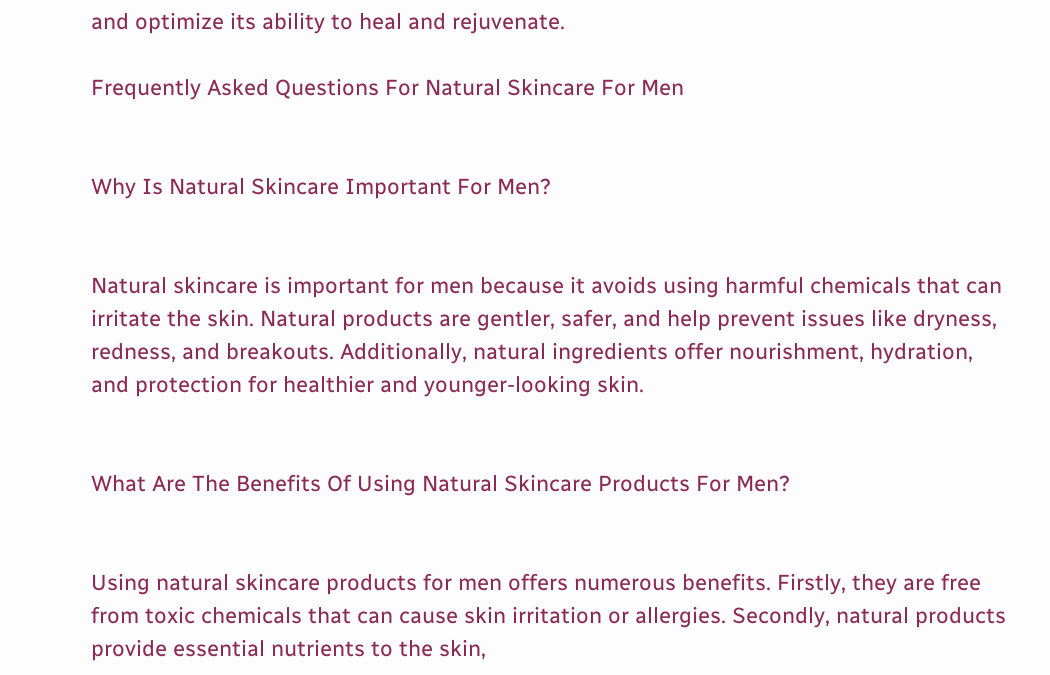and optimize its ability to heal and rejuvenate.

Frequently Asked Questions For Natural Skincare For Men


Why Is Natural Skincare Important For Men?


Natural skincare is important for men because it avoids using harmful chemicals that can irritate the skin. Natural products are gentler, safer, and help prevent issues like dryness, redness, and breakouts. Additionally, natural ingredients offer nourishment, hydration, and protection for healthier and younger-looking skin.


What Are The Benefits Of Using Natural Skincare Products For Men?


Using natural skincare products for men offers numerous benefits. Firstly, they are free from toxic chemicals that can cause skin irritation or allergies. Secondly, natural products provide essential nutrients to the skin,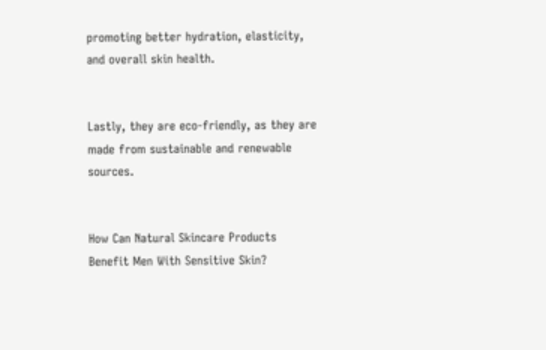promoting better hydration, elasticity, and overall skin health.


Lastly, they are eco-friendly, as they are made from sustainable and renewable sources.


How Can Natural Skincare Products Benefit Men With Sensitive Skin?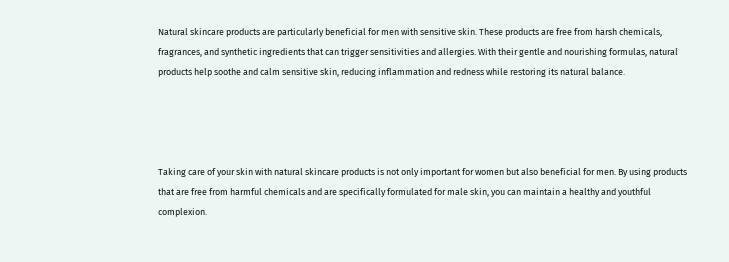Natural skincare products are particularly beneficial for men with sensitive skin. These products are free from harsh chemicals, fragrances, and synthetic ingredients that can trigger sensitivities and allergies. With their gentle and nourishing formulas, natural products help soothe and calm sensitive skin, reducing inflammation and redness while restoring its natural balance.




Taking care of your skin with natural skincare products is not only important for women but also beneficial for men. By using products that are free from harmful chemicals and are specifically formulated for male skin, you can maintain a healthy and youthful complexion.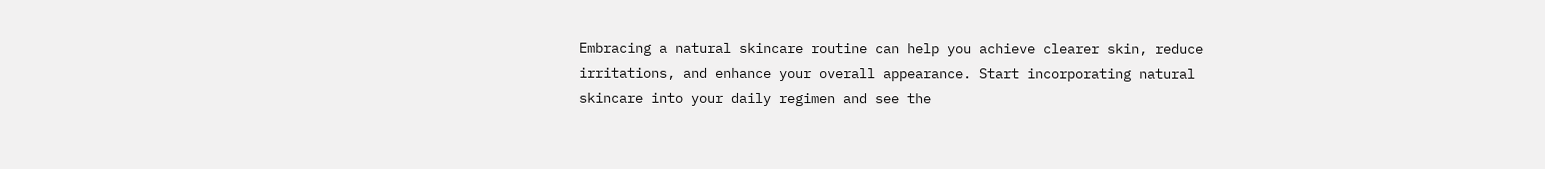Embracing a natural skincare routine can help you achieve clearer skin, reduce irritations, and enhance your overall appearance. Start incorporating natural skincare into your daily regimen and see the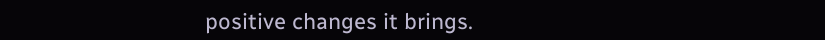positive changes it brings.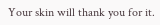Your skin will thank you for it.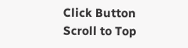Click Button
Scroll to Top